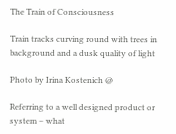The Train of Consciousness

Train tracks curving round with trees in background and a dusk quality of light

Photo by Irina Kostenich @

Referring to a well designed product or system – what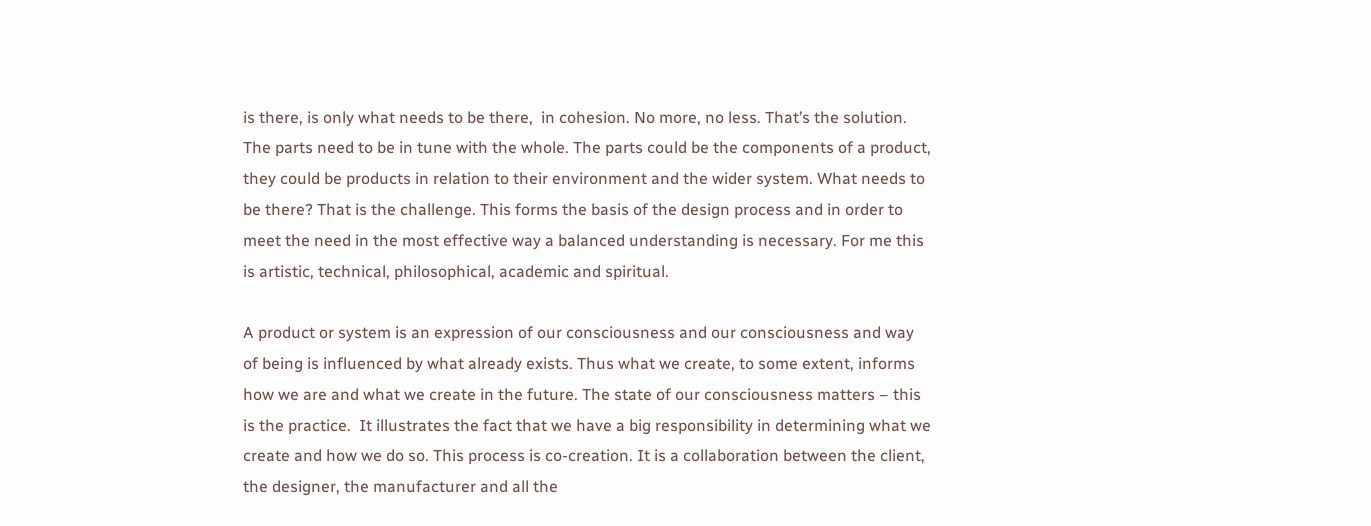is there, is only what needs to be there,  in cohesion. No more, no less. That’s the solution. The parts need to be in tune with the whole. The parts could be the components of a product, they could be products in relation to their environment and the wider system. What needs to be there? That is the challenge. This forms the basis of the design process and in order to meet the need in the most effective way a balanced understanding is necessary. For me this is artistic, technical, philosophical, academic and spiritual.

A product or system is an expression of our consciousness and our consciousness and way of being is influenced by what already exists. Thus what we create, to some extent, informs how we are and what we create in the future. The state of our consciousness matters – this is the practice.  It illustrates the fact that we have a big responsibility in determining what we create and how we do so. This process is co-creation. It is a collaboration between the client, the designer, the manufacturer and all the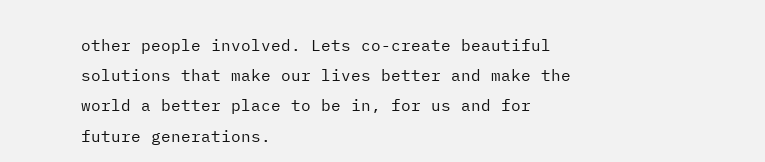other people involved. Lets co-create beautiful solutions that make our lives better and make the world a better place to be in, for us and for future generations.